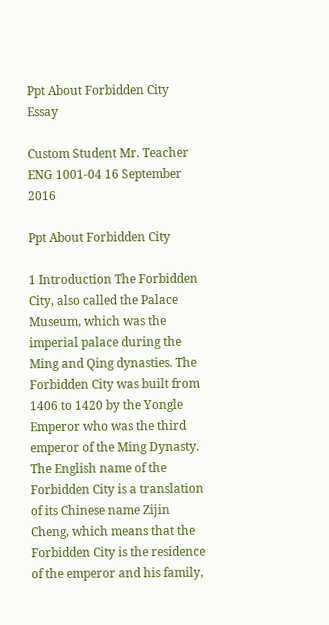Ppt About Forbidden City Essay

Custom Student Mr. Teacher ENG 1001-04 16 September 2016

Ppt About Forbidden City

1 Introduction The Forbidden City, also called the Palace Museum, which was the imperial palace during the Ming and Qing dynasties. The Forbidden City was built from 1406 to 1420 by the Yongle Emperor who was the third emperor of the Ming Dynasty. The English name of the Forbidden City is a translation of its Chinese name Zijin Cheng, which means that the Forbidden City is the residence of the emperor and his family,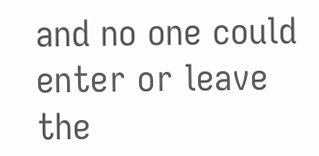and no one could enter or leave the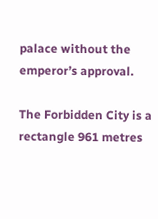palace without the emperor’s approval.

The Forbidden City is a rectangle 961 metres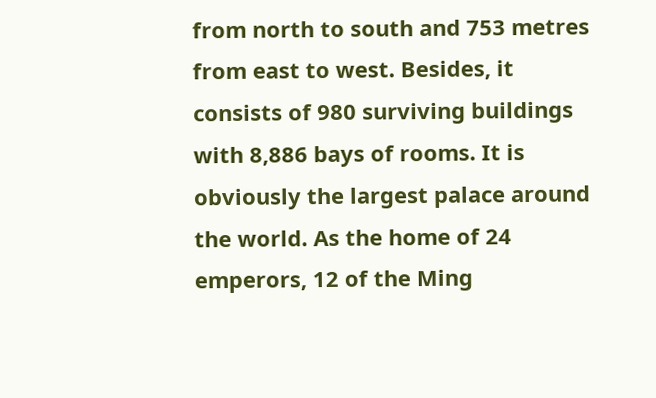from north to south and 753 metres from east to west. Besides, it consists of 980 surviving buildings with 8,886 bays of rooms. It is obviously the largest palace around the world. As the home of 24 emperors, 12 of the Ming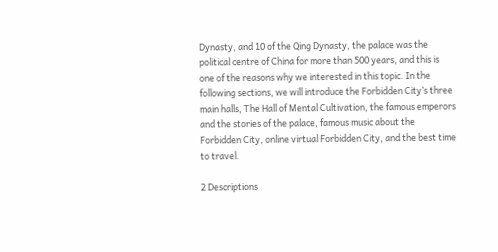Dynasty, and 10 of the Qing Dynasty, the palace was the political centre of China for more than 500 years, and this is one of the reasons why we interested in this topic. In the following sections, we will introduce the Forbidden City’s three main halls, The Hall of Mental Cultivation, the famous emperors and the stories of the palace, famous music about the Forbidden City, online virtual Forbidden City, and the best time to travel.

2 Descriptions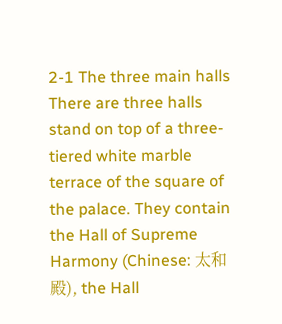2-1 The three main halls There are three halls stand on top of a three-tiered white marble terrace of the square of the palace. They contain the Hall of Supreme Harmony (Chinese: 太和殿), the Hall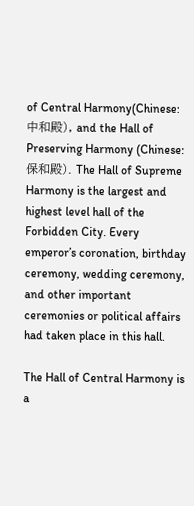of Central Harmony(Chinese: 中和殿), and the Hall of Preserving Harmony (Chinese: 保和殿). The Hall of Supreme Harmony is the largest and highest level hall of the Forbidden City. Every emperor’s coronation, birthday ceremony, wedding ceremony, and other important ceremonies or political affairs had taken place in this hall.

The Hall of Central Harmony is a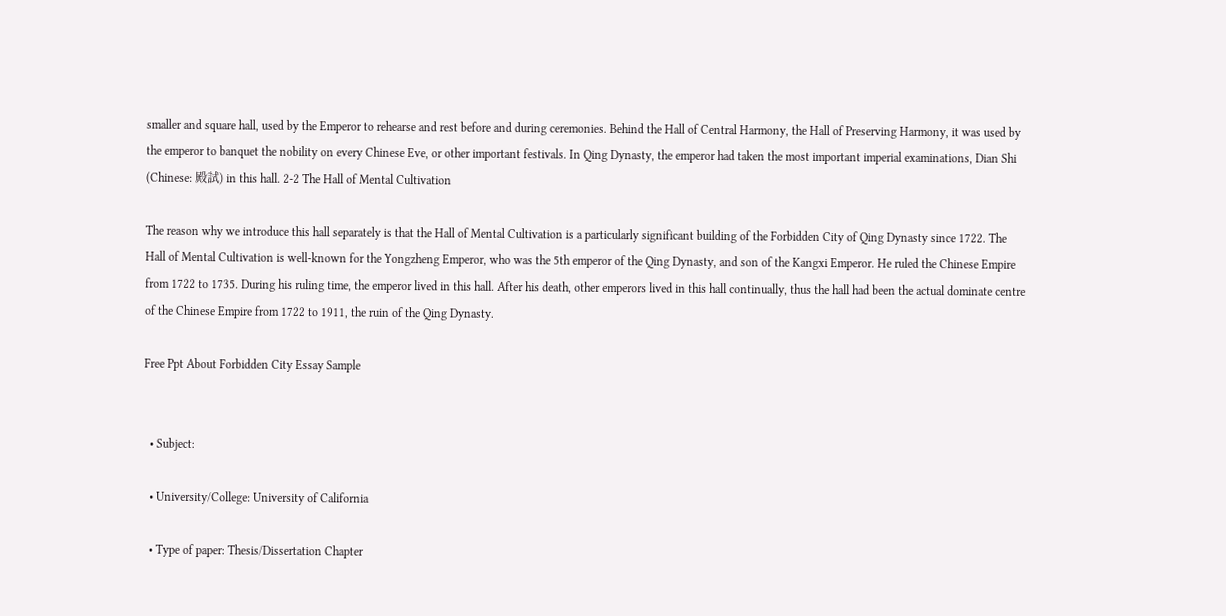smaller and square hall, used by the Emperor to rehearse and rest before and during ceremonies. Behind the Hall of Central Harmony, the Hall of Preserving Harmony, it was used by the emperor to banquet the nobility on every Chinese Eve, or other important festivals. In Qing Dynasty, the emperor had taken the most important imperial examinations, Dian Shi (Chinese: 殿試) in this hall. 2-2 The Hall of Mental Cultivation

The reason why we introduce this hall separately is that the Hall of Mental Cultivation is a particularly significant building of the Forbidden City of Qing Dynasty since 1722. The Hall of Mental Cultivation is well-known for the Yongzheng Emperor, who was the 5th emperor of the Qing Dynasty, and son of the Kangxi Emperor. He ruled the Chinese Empire from 1722 to 1735. During his ruling time, the emperor lived in this hall. After his death, other emperors lived in this hall continually, thus the hall had been the actual dominate centre of the Chinese Empire from 1722 to 1911, the ruin of the Qing Dynasty.

Free Ppt About Forbidden City Essay Sample


  • Subject:

  • University/College: University of California

  • Type of paper: Thesis/Dissertation Chapter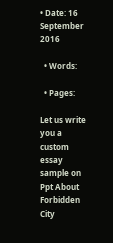• Date: 16 September 2016

  • Words:

  • Pages:

Let us write you a custom essay sample on Ppt About Forbidden City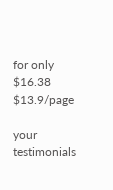for only $16.38 $13.9/page

your testimonials